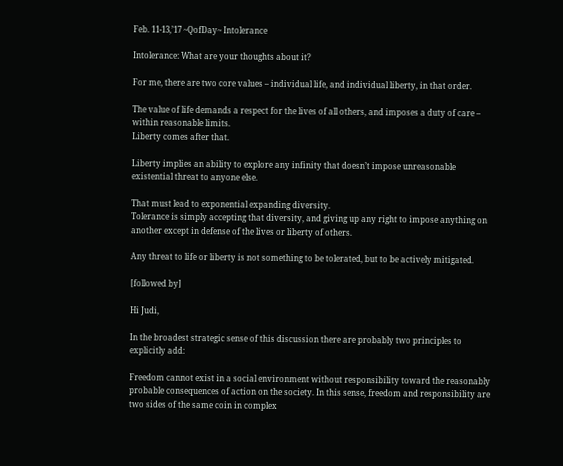Feb. 11-13,’17 ~QofDay~ Intolerance

Intolerance: What are your thoughts about it?

For me, there are two core values – individual life, and individual liberty, in that order.

The value of life demands a respect for the lives of all others, and imposes a duty of care – within reasonable limits.
Liberty comes after that.

Liberty implies an ability to explore any infinity that doesn’t impose unreasonable existential threat to anyone else.

That must lead to exponential expanding diversity.
Tolerance is simply accepting that diversity, and giving up any right to impose anything on another except in defense of the lives or liberty of others.

Any threat to life or liberty is not something to be tolerated, but to be actively mitigated.

[followed by]

Hi Judi,

In the broadest strategic sense of this discussion there are probably two principles to explicitly add:

Freedom cannot exist in a social environment without responsibility toward the reasonably probable consequences of action on the society. In this sense, freedom and responsibility are two sides of the same coin in complex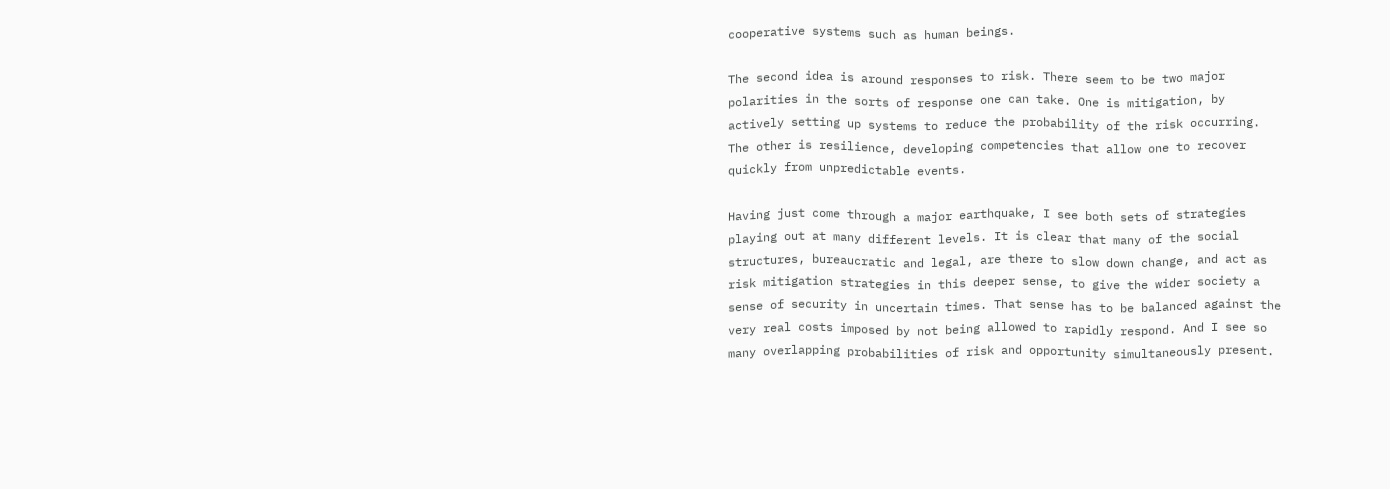cooperative systems such as human beings.

The second idea is around responses to risk. There seem to be two major polarities in the sorts of response one can take. One is mitigation, by actively setting up systems to reduce the probability of the risk occurring. The other is resilience, developing competencies that allow one to recover quickly from unpredictable events.

Having just come through a major earthquake, I see both sets of strategies playing out at many different levels. It is clear that many of the social structures, bureaucratic and legal, are there to slow down change, and act as risk mitigation strategies in this deeper sense, to give the wider society a sense of security in uncertain times. That sense has to be balanced against the very real costs imposed by not being allowed to rapidly respond. And I see so many overlapping probabilities of risk and opportunity simultaneously present.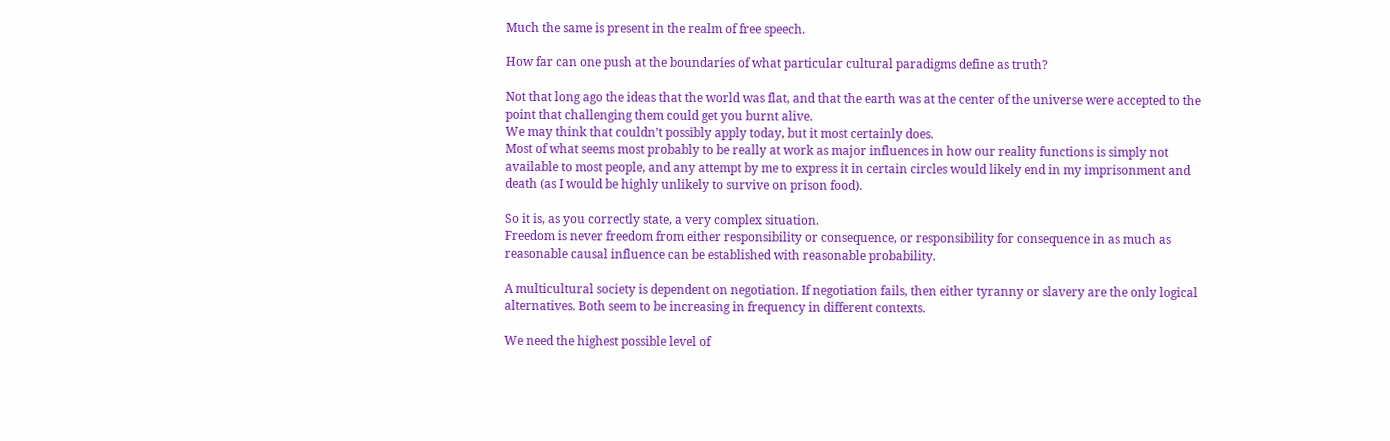Much the same is present in the realm of free speech.

How far can one push at the boundaries of what particular cultural paradigms define as truth?

Not that long ago the ideas that the world was flat, and that the earth was at the center of the universe were accepted to the point that challenging them could get you burnt alive.
We may think that couldn’t possibly apply today, but it most certainly does.
Most of what seems most probably to be really at work as major influences in how our reality functions is simply not available to most people, and any attempt by me to express it in certain circles would likely end in my imprisonment and death (as I would be highly unlikely to survive on prison food).

So it is, as you correctly state, a very complex situation.
Freedom is never freedom from either responsibility or consequence, or responsibility for consequence in as much as reasonable causal influence can be established with reasonable probability.

A multicultural society is dependent on negotiation. If negotiation fails, then either tyranny or slavery are the only logical alternatives. Both seem to be increasing in frequency in different contexts.

We need the highest possible level of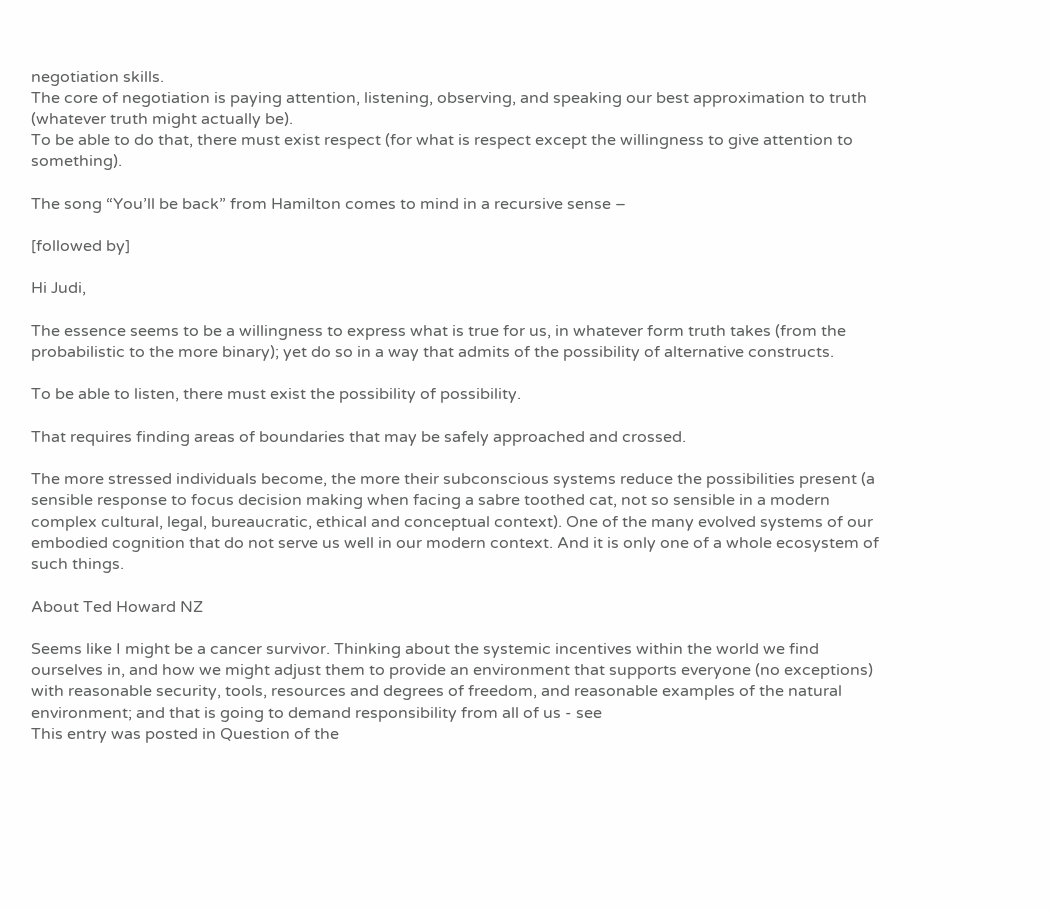negotiation skills.
The core of negotiation is paying attention, listening, observing, and speaking our best approximation to truth (whatever truth might actually be).
To be able to do that, there must exist respect (for what is respect except the willingness to give attention to something).

The song “You’ll be back” from Hamilton comes to mind in a recursive sense –

[followed by]

Hi Judi,

The essence seems to be a willingness to express what is true for us, in whatever form truth takes (from the probabilistic to the more binary); yet do so in a way that admits of the possibility of alternative constructs.

To be able to listen, there must exist the possibility of possibility.

That requires finding areas of boundaries that may be safely approached and crossed.

The more stressed individuals become, the more their subconscious systems reduce the possibilities present (a sensible response to focus decision making when facing a sabre toothed cat, not so sensible in a modern complex cultural, legal, bureaucratic, ethical and conceptual context). One of the many evolved systems of our embodied cognition that do not serve us well in our modern context. And it is only one of a whole ecosystem of such things.

About Ted Howard NZ

Seems like I might be a cancer survivor. Thinking about the systemic incentives within the world we find ourselves in, and how we might adjust them to provide an environment that supports everyone (no exceptions) with reasonable security, tools, resources and degrees of freedom, and reasonable examples of the natural environment; and that is going to demand responsibility from all of us - see
This entry was posted in Question of the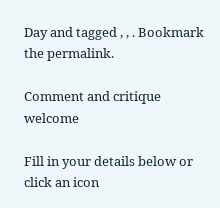Day and tagged , , . Bookmark the permalink.

Comment and critique welcome

Fill in your details below or click an icon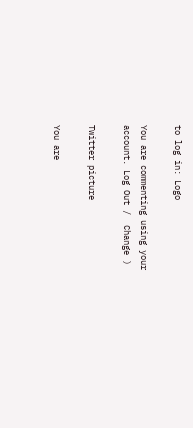to log in: Logo

You are commenting using your account. Log Out /  Change )

Twitter picture

You are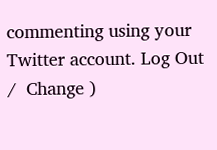commenting using your Twitter account. Log Out /  Change )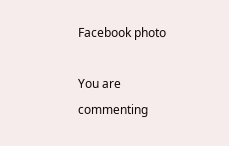Facebook photo

You are commenting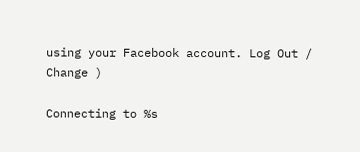using your Facebook account. Log Out /  Change )

Connecting to %s